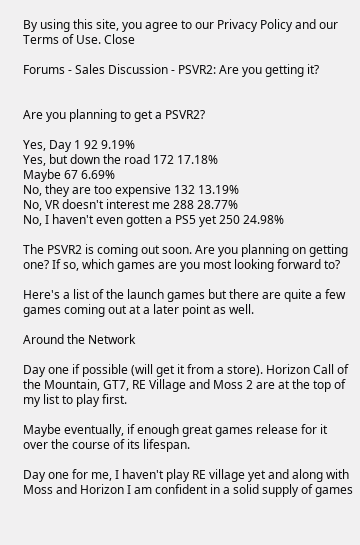By using this site, you agree to our Privacy Policy and our Terms of Use. Close

Forums - Sales Discussion - PSVR2: Are you getting it?


Are you planning to get a PSVR2?

Yes, Day 1 92 9.19%
Yes, but down the road 172 17.18%
Maybe 67 6.69%
No, they are too expensive 132 13.19%
No, VR doesn't interest me 288 28.77%
No, I haven't even gotten a PS5 yet 250 24.98%

The PSVR2 is coming out soon. Are you planning on getting one? If so, which games are you most looking forward to?

Here's a list of the launch games but there are quite a few games coming out at a later point as well.

Around the Network

Day one if possible (will get it from a store). Horizon Call of the Mountain, GT7, RE Village and Moss 2 are at the top of my list to play first.

Maybe eventually, if enough great games release for it over the course of its lifespan.

Day one for me, I haven't play RE village yet and along with Moss and Horizon I am confident in a solid supply of games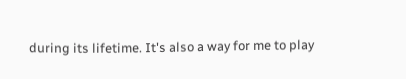during its lifetime. It's also a way for me to play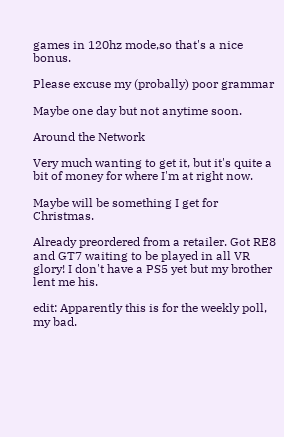games in 120hz mode,so that's a nice bonus.

Please excuse my (probally) poor grammar

Maybe one day but not anytime soon.

Around the Network

Very much wanting to get it, but it's quite a bit of money for where I'm at right now.

Maybe will be something I get for Christmas.

Already preordered from a retailer. Got RE8 and GT7 waiting to be played in all VR glory! I don't have a PS5 yet but my brother lent me his.

edit: Apparently this is for the weekly poll, my bad.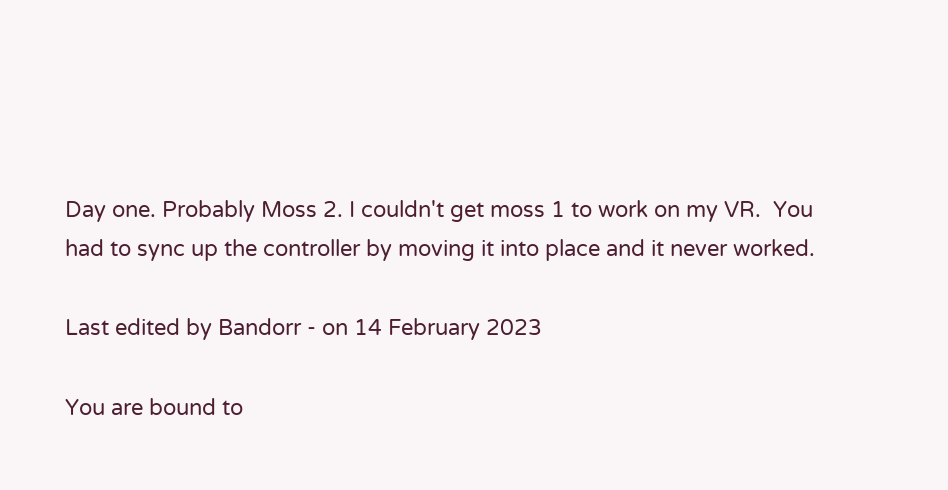Day one. Probably Moss 2. I couldn't get moss 1 to work on my VR.  You had to sync up the controller by moving it into place and it never worked.

Last edited by Bandorr - on 14 February 2023

You are bound to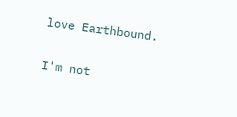love Earthbound.

I'm not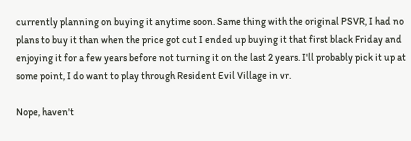currently planning on buying it anytime soon. Same thing with the original PSVR, I had no plans to buy it than when the price got cut I ended up buying it that first black Friday and enjoying it for a few years before not turning it on the last 2 years. I'll probably pick it up at some point, I do want to play through Resident Evil Village in vr.

Nope, haven't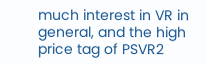much interest in VR in general, and the high price tag of PSVR2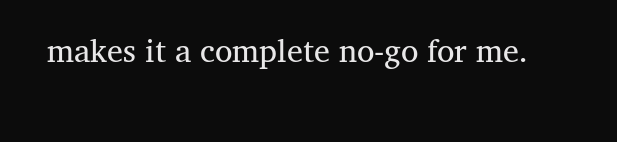makes it a complete no-go for me.